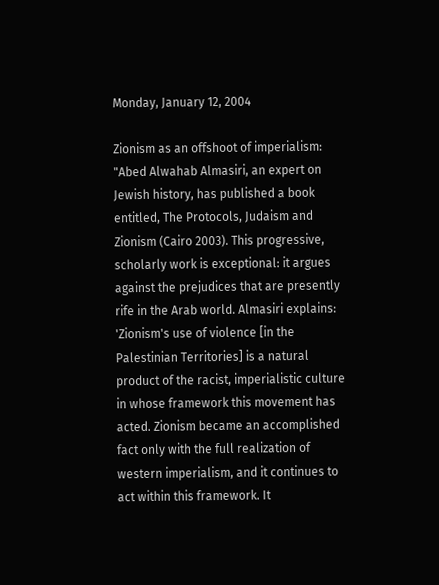Monday, January 12, 2004

Zionism as an offshoot of imperialism: "Abed Alwahab Almasiri, an expert on Jewish history, has published a book entitled, The Protocols, Judaism and Zionism (Cairo 2003). This progressive, scholarly work is exceptional: it argues against the prejudices that are presently rife in the Arab world. Almasiri explains: 'Zionism's use of violence [in the Palestinian Territories] is a natural product of the racist, imperialistic culture in whose framework this movement has acted. Zionism became an accomplished fact only with the full realization of western imperialism, and it continues to act within this framework. It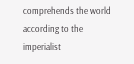comprehends the world according to the imperialist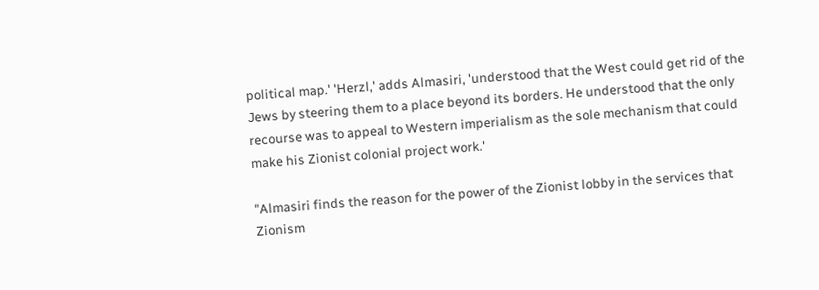political map.' 'Herzl,' adds Almasiri, 'understood that the West could get rid of the Jews by steering them to a place beyond its borders. He understood that the only recourse was to appeal to Western imperialism as the sole mechanism that could make his Zionist colonial project work.'

"Almasiri finds the reason for the power of the Zionist lobby in the services that Zionism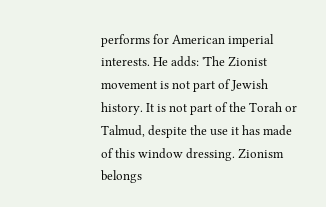performs for American imperial interests. He adds: 'The Zionist movement is not part of Jewish history. It is not part of the Torah or Talmud, despite the use it has made of this window dressing. Zionism belongs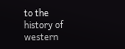to the history of western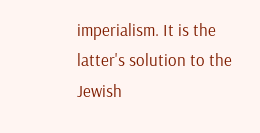imperialism. It is the latter's solution to the Jewish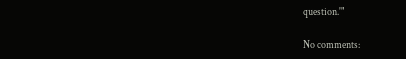question.'"

No comments: